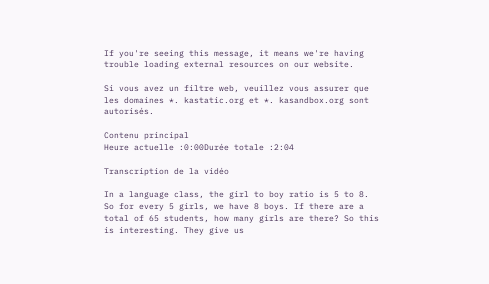If you're seeing this message, it means we're having trouble loading external resources on our website.

Si vous avez un filtre web, veuillez vous assurer que les domaines *. kastatic.org et *. kasandbox.org sont autorisés.

Contenu principal
Heure actuelle :0:00Durée totale :2:04

Transcription de la vidéo

In a language class, the girl to boy ratio is 5 to 8. So for every 5 girls, we have 8 boys. If there are a total of 65 students, how many girls are there? So this is interesting. They give us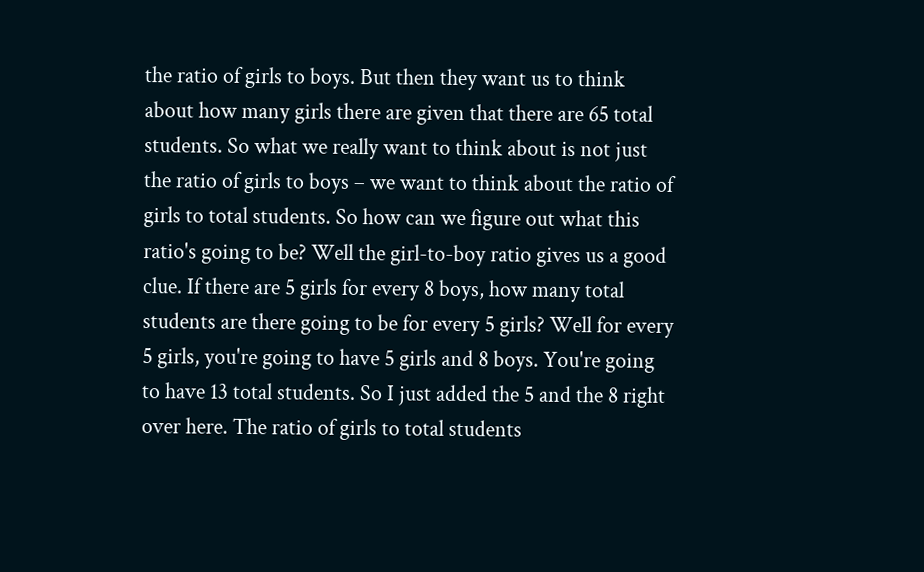the ratio of girls to boys. But then they want us to think about how many girls there are given that there are 65 total students. So what we really want to think about is not just the ratio of girls to boys – we want to think about the ratio of girls to total students. So how can we figure out what this ratio's going to be? Well the girl-to-boy ratio gives us a good clue. If there are 5 girls for every 8 boys, how many total students are there going to be for every 5 girls? Well for every 5 girls, you're going to have 5 girls and 8 boys. You're going to have 13 total students. So I just added the 5 and the 8 right over here. The ratio of girls to total students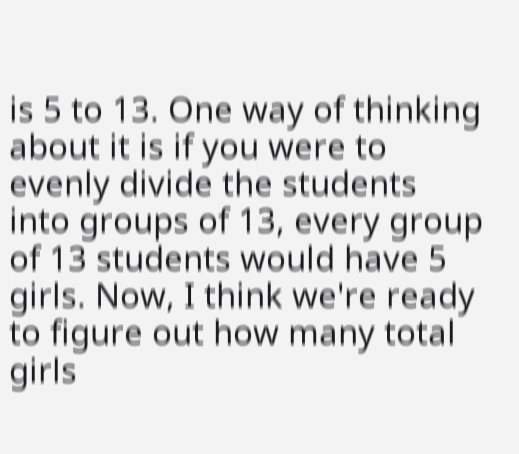is 5 to 13. One way of thinking about it is if you were to evenly divide the students into groups of 13, every group of 13 students would have 5 girls. Now, I think we're ready to figure out how many total girls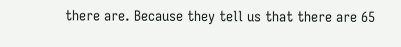there are. Because they tell us that there are 65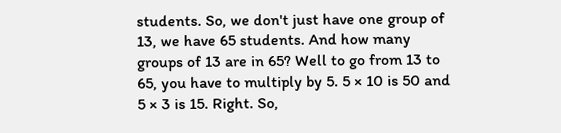students. So, we don't just have one group of 13, we have 65 students. And how many groups of 13 are in 65? Well to go from 13 to 65, you have to multiply by 5. 5 × 10 is 50 and 5 × 3 is 15. Right. So,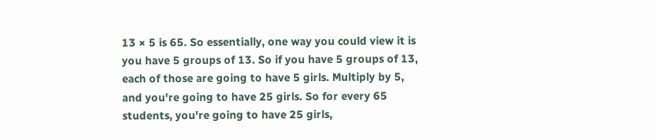13 × 5 is 65. So essentially, one way you could view it is you have 5 groups of 13. So if you have 5 groups of 13, each of those are going to have 5 girls. Multiply by 5, and you're going to have 25 girls. So for every 65 students, you're going to have 25 girls,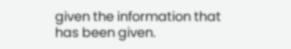given the information that has been given.